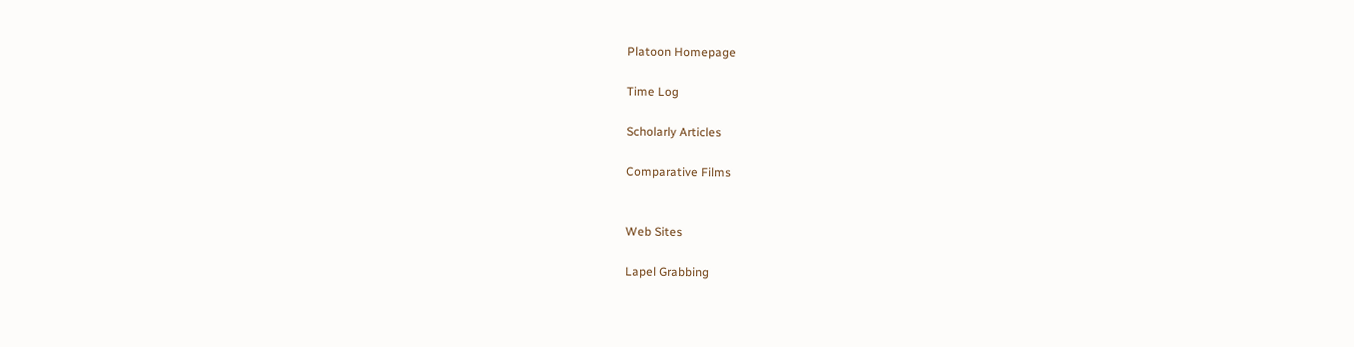Platoon Homepage

Time Log

Scholarly Articles

Comparative Films


Web Sites

Lapel Grabbing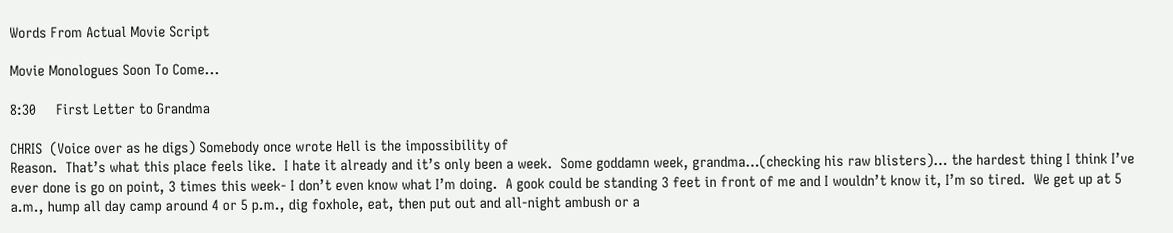Words From Actual Movie Script

Movie Monologues Soon To Come...

8:30     First Letter to Grandma

CHRIS  (Voice over as he digs) Somebody once wrote Hell is the impossibility of
Reason.  That’s what this place feels like.  I hate it already and it’s only been a week.  Some goddamn week, grandma…(checking his raw blisters)… the hardest thing I think I’ve ever done is go on point, 3 times this week- I don’t even know what I’m doing.  A gook could be standing 3 feet in front of me and I wouldn’t know it, I’m so tired.  We get up at 5 a.m., hump all day camp around 4 or 5 p.m., dig foxhole, eat, then put out and all-night ambush or a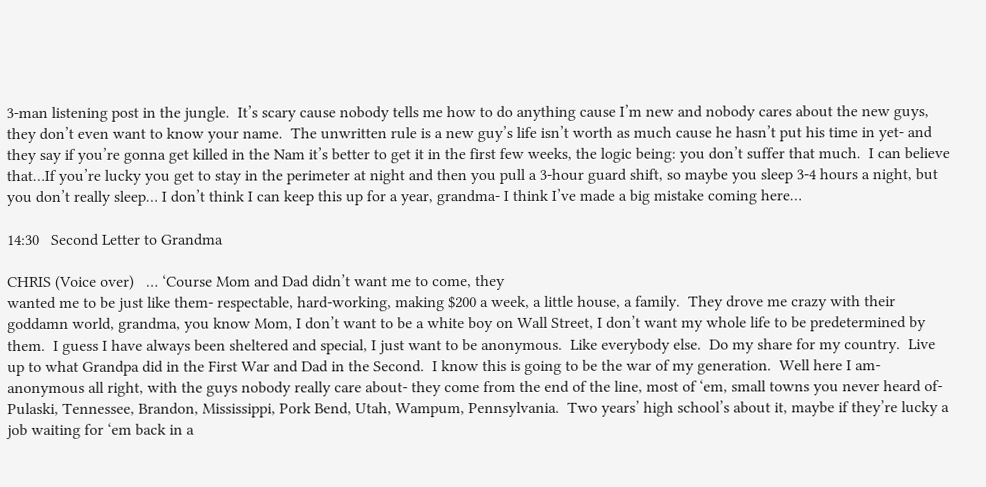3-man listening post in the jungle.  It’s scary cause nobody tells me how to do anything cause I’m new and nobody cares about the new guys, they don’t even want to know your name.  The unwritten rule is a new guy’s life isn’t worth as much cause he hasn’t put his time in yet- and they say if you’re gonna get killed in the Nam it’s better to get it in the first few weeks, the logic being: you don’t suffer that much.  I can believe that…If you’re lucky you get to stay in the perimeter at night and then you pull a 3-hour guard shift, so maybe you sleep 3-4 hours a night, but you don’t really sleep… I don’t think I can keep this up for a year, grandma- I think I’ve made a big mistake coming here…

14:30   Second Letter to Grandma

CHRIS (Voice over)   … ‘Course Mom and Dad didn’t want me to come, they
wanted me to be just like them- respectable, hard-working, making $200 a week, a little house, a family.  They drove me crazy with their goddamn world, grandma, you know Mom, I don’t want to be a white boy on Wall Street, I don’t want my whole life to be predetermined by them.  I guess I have always been sheltered and special, I just want to be anonymous.  Like everybody else.  Do my share for my country.  Live up to what Grandpa did in the First War and Dad in the Second.  I know this is going to be the war of my generation.  Well here I am- anonymous all right, with the guys nobody really care about- they come from the end of the line, most of ‘em, small towns you never heard of- Pulaski, Tennessee, Brandon, Mississippi, Pork Bend, Utah, Wampum, Pennsylvania.  Two years’ high school’s about it, maybe if they’re lucky a job waiting for ‘em back in a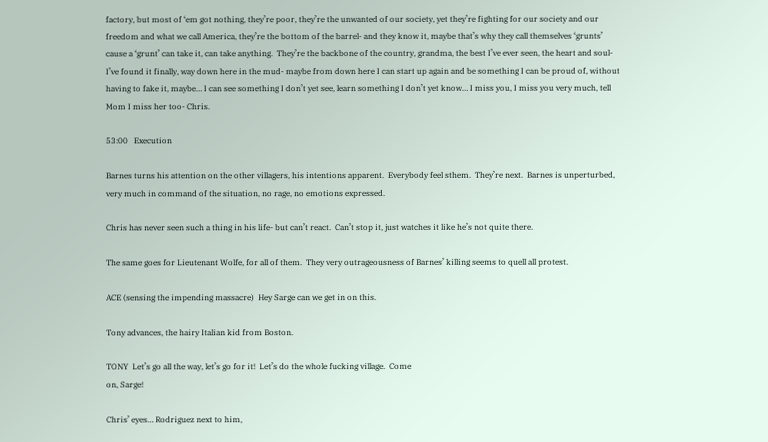factory, but most of ‘em got nothing, they’re poor, they’re the unwanted of our society, yet they’re fighting for our society and our freedom and what we call America, they’re the bottom of the barrel- and they know it, maybe that’s why they call themselves ‘grunts’ cause a ‘grunt’ can take it, can take anything.  They’re the backbone of the country, grandma, the best I’ve ever seen, the heart and soul- I’ve found it finally, way down here in the mud- maybe from down here I can start up again and be something I can be proud of, without having to fake it, maybe… I can see something I don’t yet see, learn something I don’t yet know… I miss you, I miss you very much, tell Mom I miss her too- Chris.

53:00   Execution

Barnes turns his attention on the other villagers, his intentions apparent.  Everybody feel sthem.  They’re next.  Barnes is unperturbed, very much in command of the situation, no rage, no emotions expressed.

Chris has never seen such a thing in his life- but can’t react.  Can’t stop it, just watches it like he’s not quite there.

The same goes for Lieutenant Wolfe, for all of them.  They very outrageousness of Barnes’ killing seems to quell all protest.

ACE (sensing the impending massacre)  Hey Sarge can we get in on this.

Tony advances, the hairy Italian kid from Boston.

TONY  Let’s go all the way, let’s go for it!  Let’s do the whole fucking village.  Come
on, Sarge!

Chris’ eyes… Rodriguez next to him,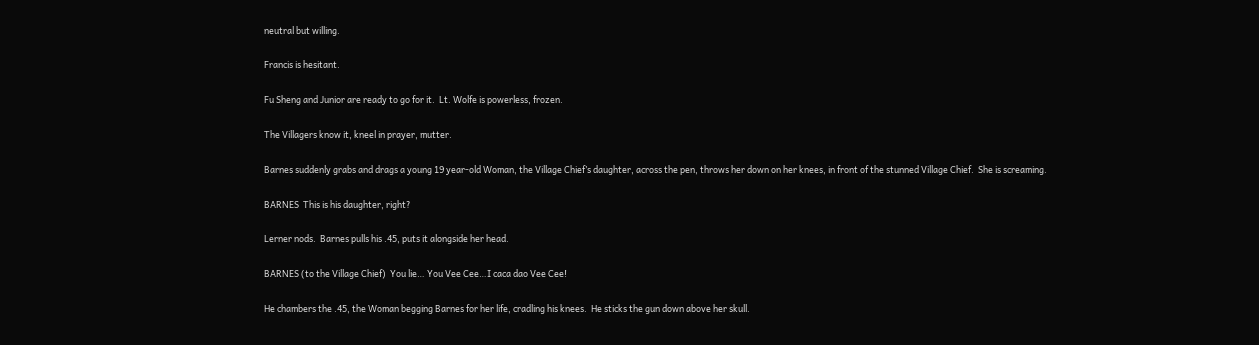neutral but willing.

Francis is hesitant.

Fu Sheng and Junior are ready to go for it.  Lt. Wolfe is powerless, frozen.

The Villagers know it, kneel in prayer, mutter.

Barnes suddenly grabs and drags a young 19 year-old Woman, the Village Chief’s daughter, across the pen, throws her down on her knees, in front of the stunned Village Chief.  She is screaming.

BARNES  This is his daughter, right?

Lerner nods.  Barnes pulls his .45, puts it alongside her head.

BARNES (to the Village Chief)  You lie… You Vee Cee…I caca dao Vee Cee!

He chambers the .45, the Woman begging Barnes for her life, cradling his knees.  He sticks the gun down above her skull.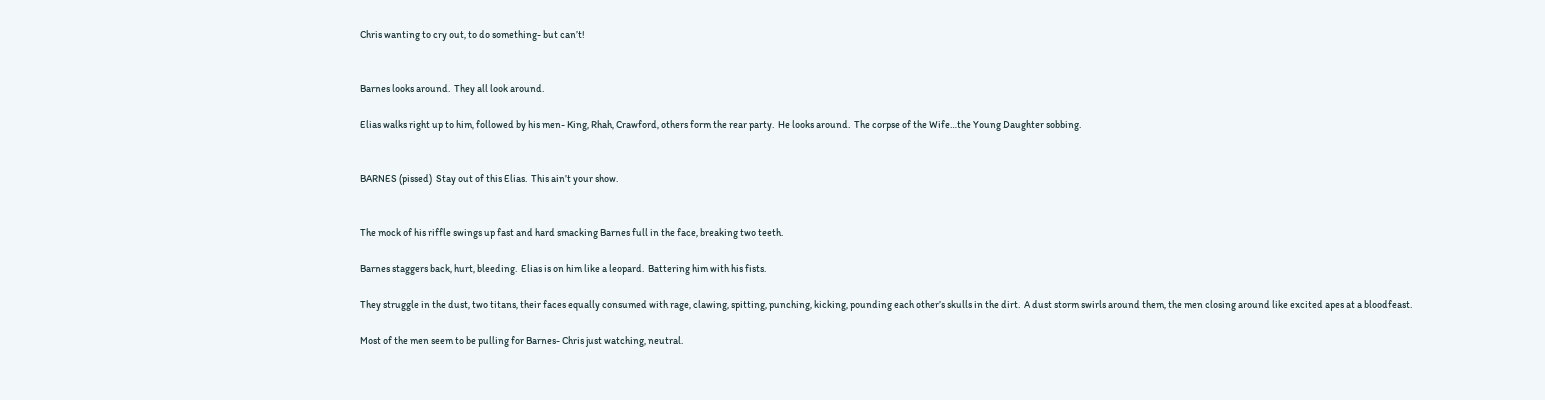Chris wanting to cry out, to do something- but can’t!


Barnes looks around.  They all look around.

Elias walks right up to him, followed by his men- King, Rhah, Crawford, others form the rear party.  He looks around.  The corpse of the Wife…the Young Daughter sobbing.


BARNES (pissed)  Stay out of this Elias.  This ain’t your show.


The mock of his riffle swings up fast and hard smacking Barnes full in the face, breaking two teeth.

Barnes staggers back, hurt, bleeding.  Elias is on him like a leopard.  Battering him with his fists.

They struggle in the dust, two titans, their faces equally consumed with rage, clawing, spitting, punching, kicking, pounding each other’s skulls in the dirt.  A dust storm swirls around them, the men closing around like excited apes at a bloodfeast.

Most of the men seem to be pulling for Barnes- Chris just watching, neutral.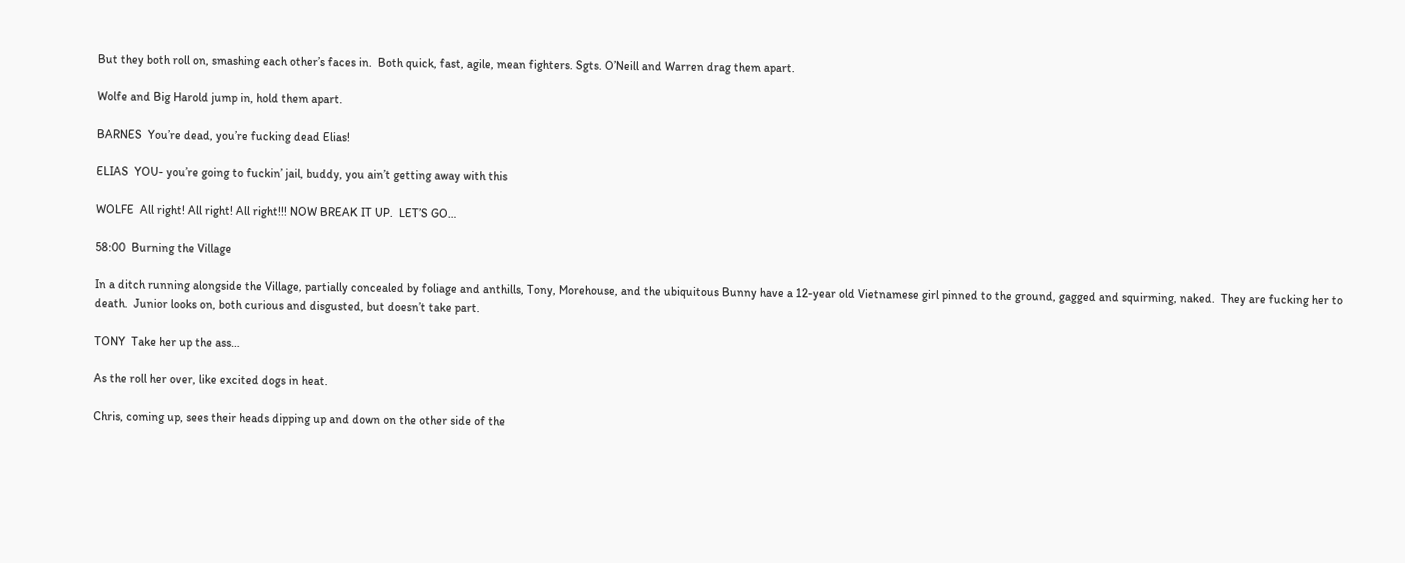But they both roll on, smashing each other’s faces in.  Both quick, fast, agile, mean fighters. Sgts. O’Neill and Warren drag them apart.

Wolfe and Big Harold jump in, hold them apart.

BARNES  You’re dead, you’re fucking dead Elias!

ELIAS  YOU- you’re going to fuckin’ jail, buddy, you ain’t getting away with this

WOLFE  All right! All right! All right!!! NOW BREAK IT UP.  LET’S GO…

58:00  Burning the Village

In a ditch running alongside the Village, partially concealed by foliage and anthills, Tony, Morehouse, and the ubiquitous Bunny have a 12-year old Vietnamese girl pinned to the ground, gagged and squirming, naked.  They are fucking her to death.  Junior looks on, both curious and disgusted, but doesn’t take part.

TONY  Take her up the ass…

As the roll her over, like excited dogs in heat.

Chris, coming up, sees their heads dipping up and down on the other side of the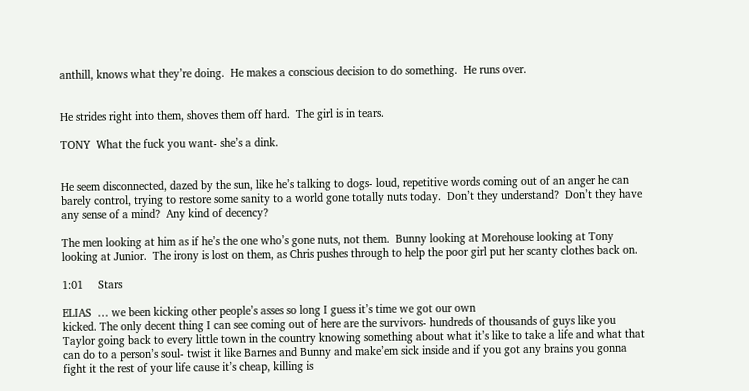anthill, knows what they’re doing.  He makes a conscious decision to do something.  He runs over.


He strides right into them, shoves them off hard.  The girl is in tears.

TONY  What the fuck you want- she’s a dink.


He seem disconnected, dazed by the sun, like he’s talking to dogs- loud, repetitive words coming out of an anger he can barely control, trying to restore some sanity to a world gone totally nuts today.  Don’t they understand?  Don’t they have any sense of a mind?  Any kind of decency?

The men looking at him as if he’s the one who’s gone nuts, not them.  Bunny looking at Morehouse looking at Tony looking at Junior.  The irony is lost on them, as Chris pushes through to help the poor girl put her scanty clothes back on.

1:01     Stars

ELIAS  … we been kicking other people’s asses so long I guess it’s time we got our own
kicked. The only decent thing I can see coming out of here are the survivors- hundreds of thousands of guys like you Taylor going back to every little town in the country knowing something about what it’s like to take a life and what that can do to a person’s soul- twist it like Barnes and Bunny and make’em sick inside and if you got any brains you gonna fight it the rest of your life cause it’s cheap, killing is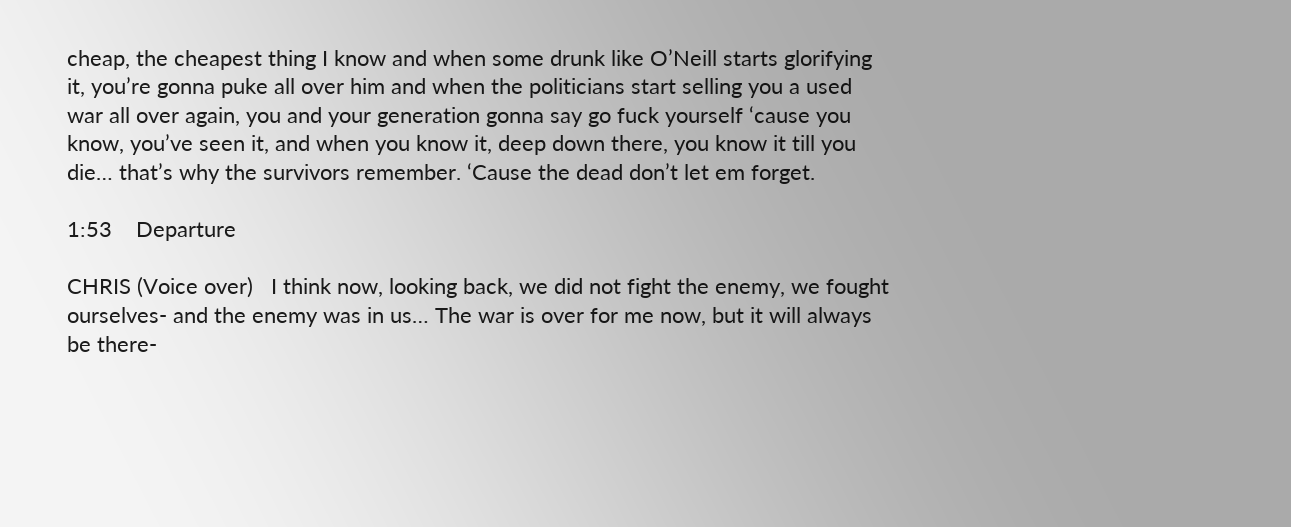cheap, the cheapest thing I know and when some drunk like O’Neill starts glorifying it, you’re gonna puke all over him and when the politicians start selling you a used war all over again, you and your generation gonna say go fuck yourself ‘cause you know, you’ve seen it, and when you know it, deep down there, you know it till you die… that’s why the survivors remember. ‘Cause the dead don’t let em forget.

1:53    Departure

CHRIS (Voice over)   I think now, looking back, we did not fight the enemy, we fought
ourselves- and the enemy was in us… The war is over for me now, but it will always be there-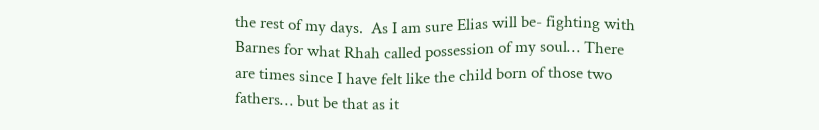the rest of my days.  As I am sure Elias will be- fighting with Barnes for what Rhah called possession of my soul… There are times since I have felt like the child born of those two fathers… but be that as it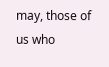may, those of us who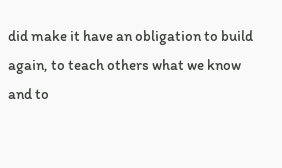did make it have an obligation to build again, to teach others what we know and to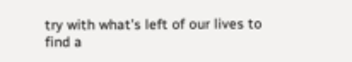try with what’s left of our lives to find a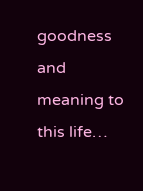goodness and meaning to this life…